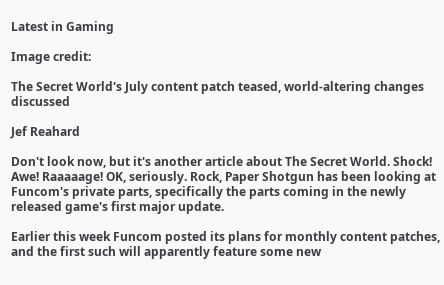Latest in Gaming

Image credit:

The Secret World's July content patch teased, world-altering changes discussed

Jef Reahard

Don't look now, but it's another article about The Secret World. Shock! Awe! Raaaaage! OK, seriously. Rock, Paper Shotgun has been looking at Funcom's private parts, specifically the parts coming in the newly released game's first major update.

Earlier this week Funcom posted its plans for monthly content patches, and the first such will apparently feature some new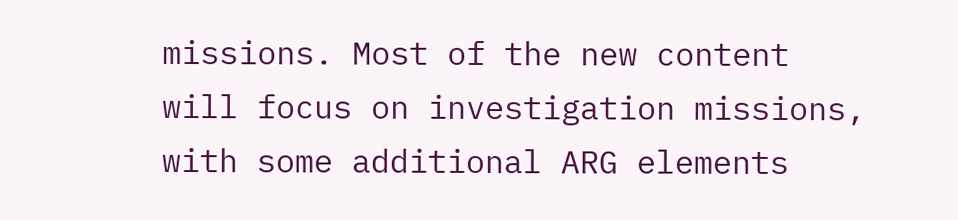missions. Most of the new content will focus on investigation missions, with some additional ARG elements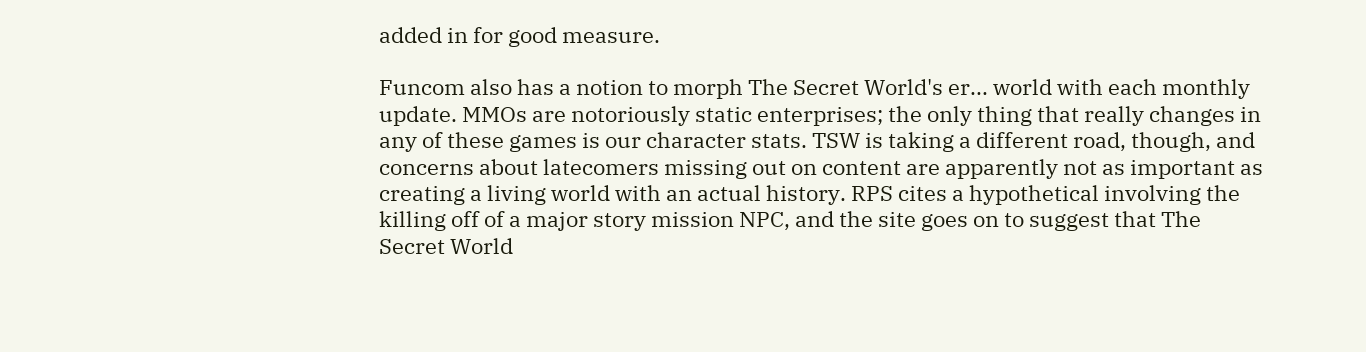added in for good measure.

Funcom also has a notion to morph The Secret World's er... world with each monthly update. MMOs are notoriously static enterprises; the only thing that really changes in any of these games is our character stats. TSW is taking a different road, though, and concerns about latecomers missing out on content are apparently not as important as creating a living world with an actual history. RPS cites a hypothetical involving the killing off of a major story mission NPC, and the site goes on to suggest that The Secret World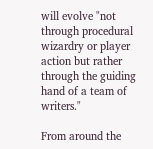will evolve "not through procedural wizardry or player action but rather through the guiding hand of a team of writers."

From around the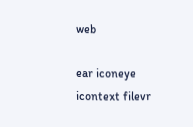web

ear iconeye icontext filevr